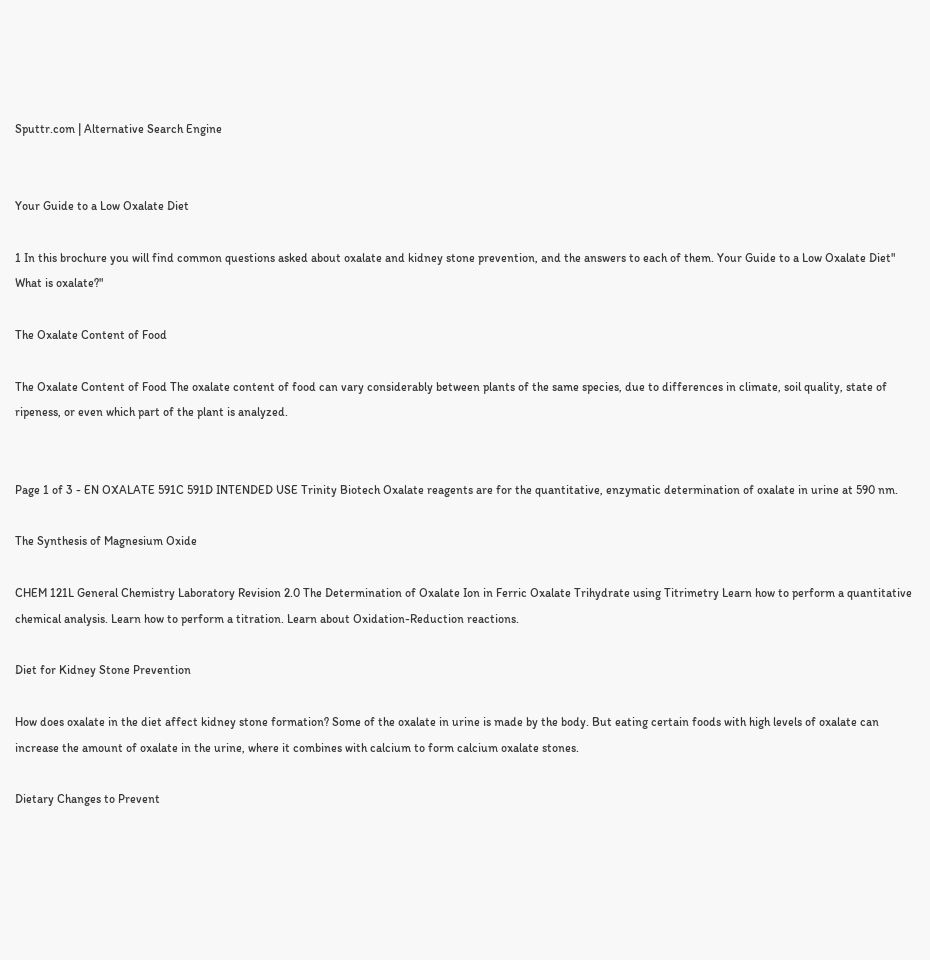Sputtr.com | Alternative Search Engine


Your Guide to a Low Oxalate Diet

1 In this brochure you will find common questions asked about oxalate and kidney stone prevention, and the answers to each of them. Your Guide to a Low Oxalate Diet" What is oxalate?"

The Oxalate Content of Food

The Oxalate Content of Food The oxalate content of food can vary considerably between plants of the same species, due to differences in climate, soil quality, state of ripeness, or even which part of the plant is analyzed.


Page 1 of 3 - EN OXALATE 591C 591D INTENDED USE Trinity Biotech Oxalate reagents are for the quantitative, enzymatic determination of oxalate in urine at 590 nm.

The Synthesis of Magnesium Oxide

CHEM 121L General Chemistry Laboratory Revision 2.0 The Determination of Oxalate Ion in Ferric Oxalate Trihydrate using Titrimetry Learn how to perform a quantitative chemical analysis. Learn how to perform a titration. Learn about Oxidation-Reduction reactions.

Diet for Kidney Stone Prevention

How does oxalate in the diet affect kidney stone formation? Some of the oxalate in urine is made by the body. But eating certain foods with high levels of oxalate can increase the amount of oxalate in the urine, where it combines with calcium to form calcium oxalate stones.

Dietary Changes to Prevent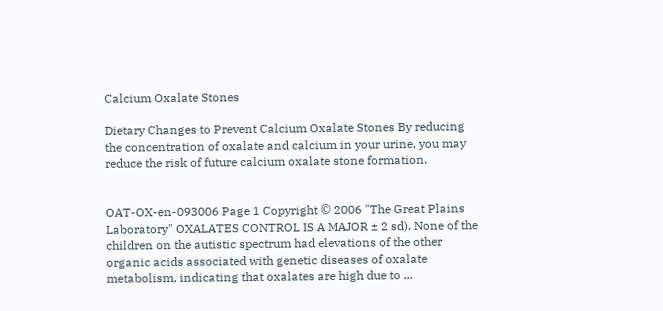Calcium Oxalate Stones

Dietary Changes to Prevent Calcium Oxalate Stones By reducing the concentration of oxalate and calcium in your urine, you may reduce the risk of future calcium oxalate stone formation.


OAT-OX-en-093006 Page 1 Copyright © 2006 "The Great Plains Laboratory" OXALATES CONTROL IS A MAJOR ± 2 sd). None of the children on the autistic spectrum had elevations of the other organic acids associated with genetic diseases of oxalate metabolism, indicating that oxalates are high due to ...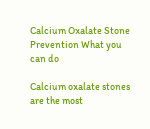Calcium Oxalate Stone Prevention What you can do

Calcium oxalate stones are the most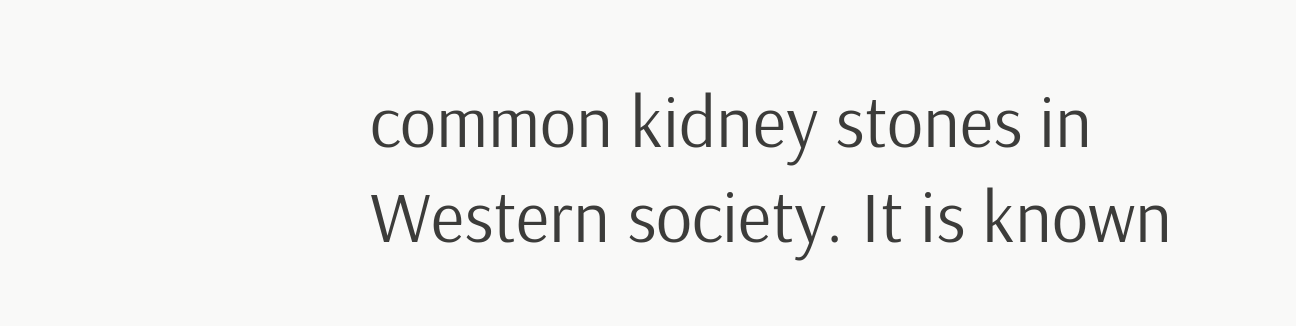common kidney stones in Western society. It is known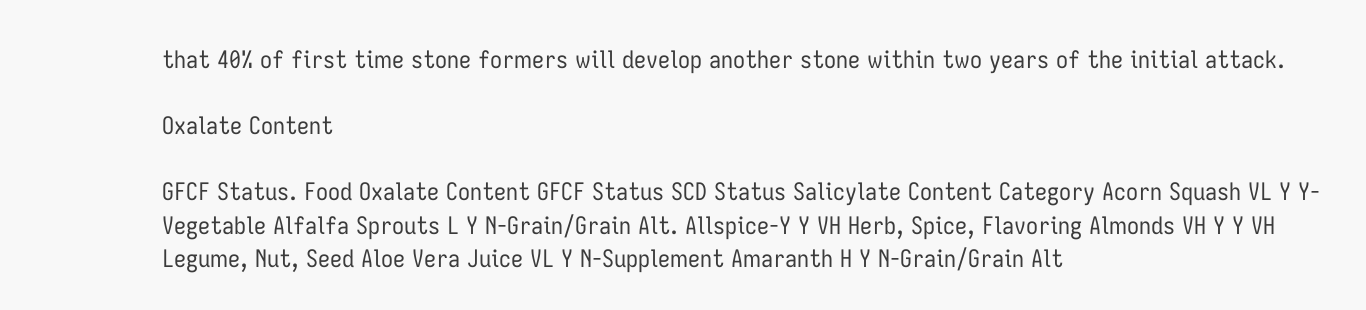that 40% of first time stone formers will develop another stone within two years of the initial attack.

Oxalate Content

GFCF Status. Food Oxalate Content GFCF Status SCD Status Salicylate Content Category Acorn Squash VL Y Y-Vegetable Alfalfa Sprouts L Y N-Grain/Grain Alt. Allspice-Y Y VH Herb, Spice, Flavoring Almonds VH Y Y VH Legume, Nut, Seed Aloe Vera Juice VL Y N-Supplement Amaranth H Y N-Grain/Grain Alt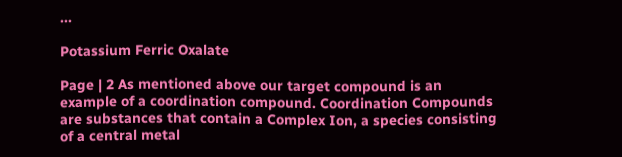...

Potassium Ferric Oxalate

Page | 2 As mentioned above our target compound is an example of a coordination compound. Coordination Compounds are substances that contain a Complex Ion, a species consisting of a central metal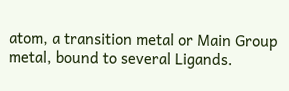atom, a transition metal or Main Group metal, bound to several Ligands.